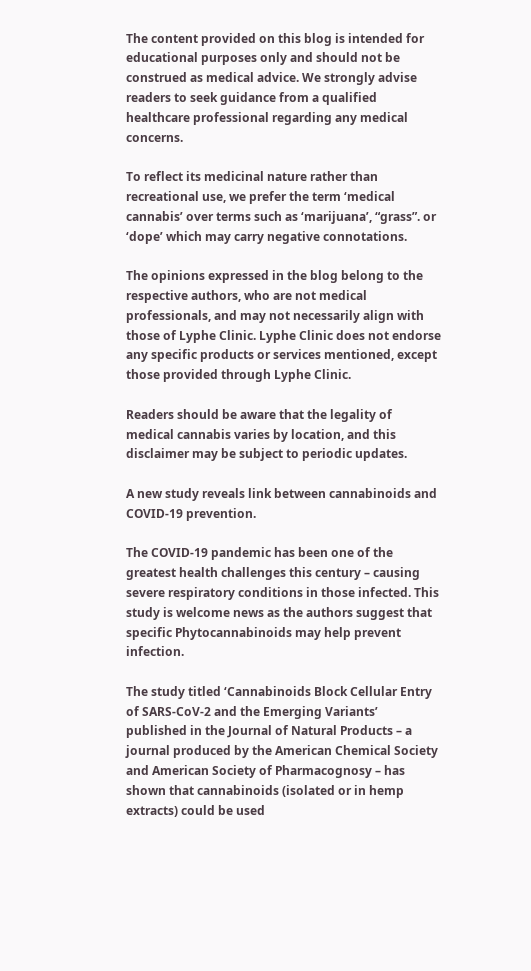The content provided on this blog is intended for educational purposes only and should not be construed as medical advice. We strongly advise readers to seek guidance from a qualified healthcare professional regarding any medical concerns.

To reflect its medicinal nature rather than recreational use, we prefer the term ‘medical cannabis’ over terms such as ‘marijuana’, “grass”. or ‘dope’ which may carry negative connotations.

The opinions expressed in the blog belong to the respective authors, who are not medical professionals, and may not necessarily align with those of Lyphe Clinic. Lyphe Clinic does not endorse any specific products or services mentioned, except those provided through Lyphe Clinic.

Readers should be aware that the legality of medical cannabis varies by location, and this disclaimer may be subject to periodic updates.

A new study reveals link between cannabinoids and COVID-19 prevention.

The COVID-19 pandemic has been one of the greatest health challenges this century – causing severe respiratory conditions in those infected. This study is welcome news as the authors suggest that specific Phytocannabinoids may help prevent infection.

The study titled ‘Cannabinoids Block Cellular Entry of SARS-CoV-2 and the Emerging Variants’ published in the Journal of Natural Products – a journal produced by the American Chemical Society and American Society of Pharmacognosy – has shown that cannabinoids (isolated or in hemp extracts) could be used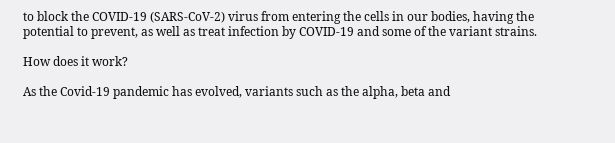to block the COVID-19 (SARS-CoV-2) virus from entering the cells in our bodies, having the potential to prevent, as well as treat infection by COVID-19 and some of the variant strains.

How does it work?

As the Covid-19 pandemic has evolved, variants such as the alpha, beta and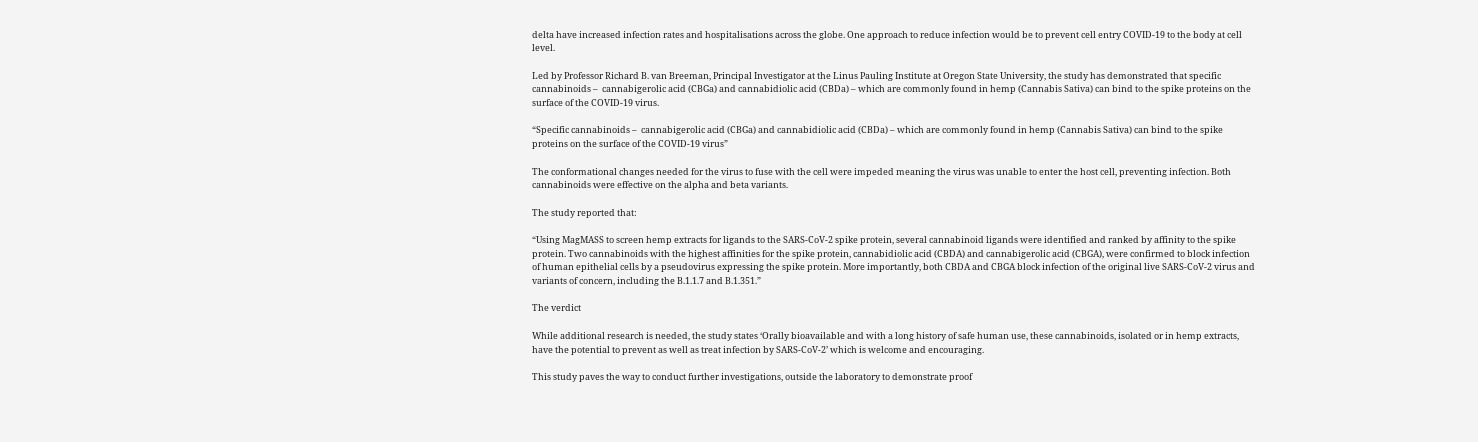delta have increased infection rates and hospitalisations across the globe. One approach to reduce infection would be to prevent cell entry COVID-19 to the body at cell level.

Led by Professor Richard B. van Breeman, Principal Investigator at the Linus Pauling Institute at Oregon State University, the study has demonstrated that specific cannabinoids –  cannabigerolic acid (CBGa) and cannabidiolic acid (CBDa) – which are commonly found in hemp (Cannabis Sativa) can bind to the spike proteins on the surface of the COVID-19 virus.

“Specific cannabinoids –  cannabigerolic acid (CBGa) and cannabidiolic acid (CBDa) – which are commonly found in hemp (Cannabis Sativa) can bind to the spike proteins on the surface of the COVID-19 virus”

The conformational changes needed for the virus to fuse with the cell were impeded meaning the virus was unable to enter the host cell, preventing infection. Both cannabinoids were effective on the alpha and beta variants.

The study reported that:

“Using MagMASS to screen hemp extracts for ligands to the SARS-CoV-2 spike protein, several cannabinoid ligands were identified and ranked by affinity to the spike protein. Two cannabinoids with the highest affinities for the spike protein, cannabidiolic acid (CBDA) and cannabigerolic acid (CBGA), were confirmed to block infection of human epithelial cells by a pseudovirus expressing the spike protein. More importantly, both CBDA and CBGA block infection of the original live SARS-CoV-2 virus and variants of concern, including the B.1.1.7 and B.1.351.”

The verdict

While additional research is needed, the study states ‘Orally bioavailable and with a long history of safe human use, these cannabinoids, isolated or in hemp extracts, have the potential to prevent as well as treat infection by SARS-CoV-2’ which is welcome and encouraging.

This study paves the way to conduct further investigations, outside the laboratory to demonstrate proof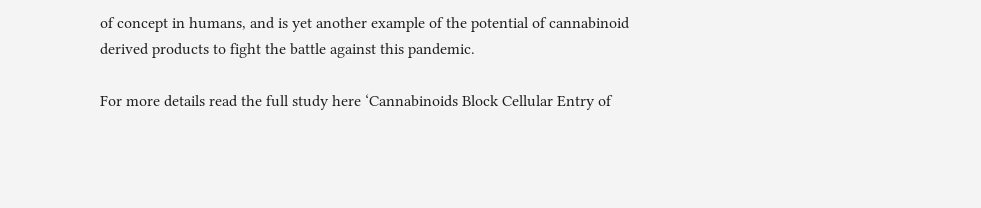of concept in humans, and is yet another example of the potential of cannabinoid derived products to fight the battle against this pandemic.

For more details read the full study here ‘Cannabinoids Block Cellular Entry of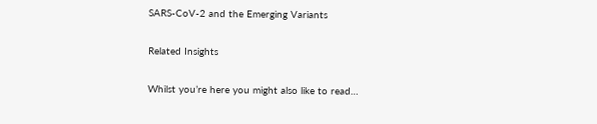SARS-CoV-2 and the Emerging Variants

Related Insights

Whilst you’re here you might also like to read…